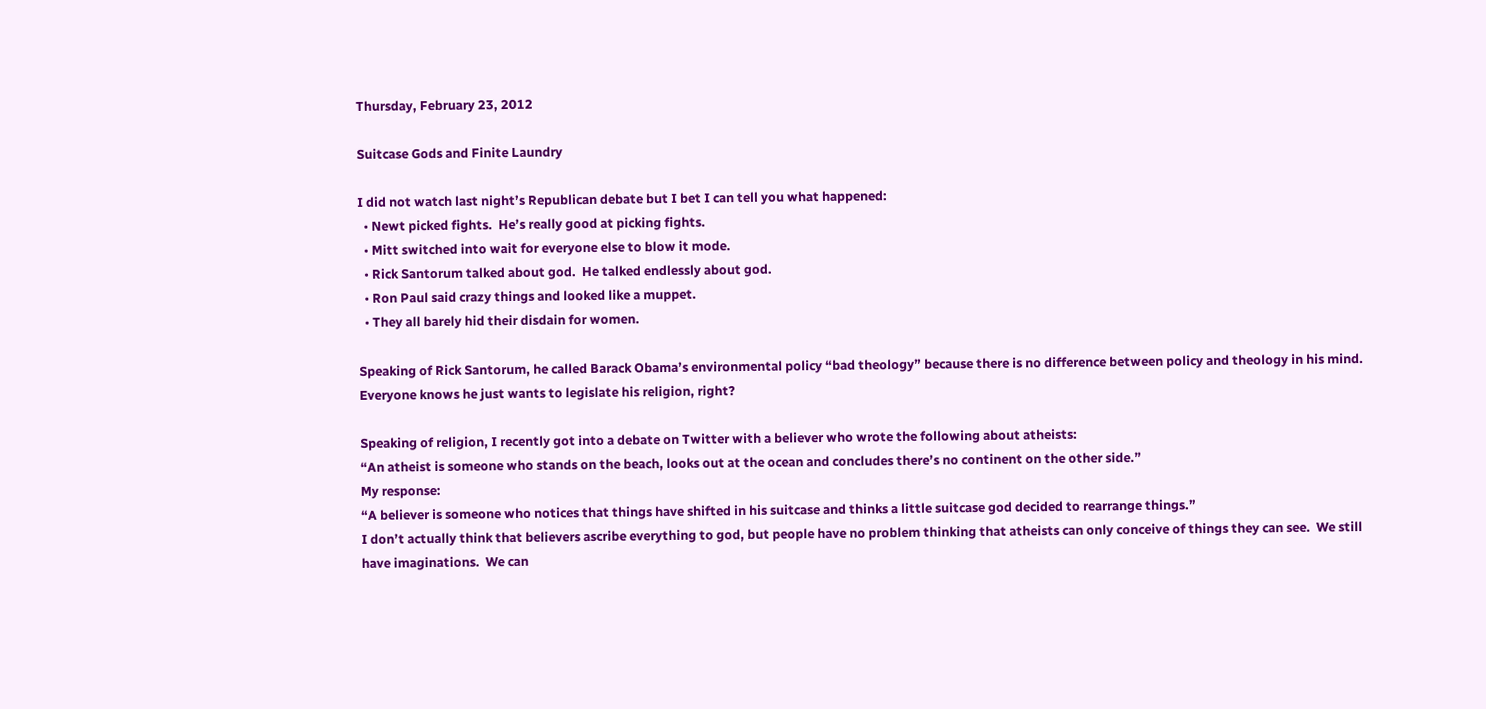Thursday, February 23, 2012

Suitcase Gods and Finite Laundry

I did not watch last night’s Republican debate but I bet I can tell you what happened:
  • Newt picked fights.  He’s really good at picking fights.
  • Mitt switched into wait for everyone else to blow it mode.
  • Rick Santorum talked about god.  He talked endlessly about god.
  • Ron Paul said crazy things and looked like a muppet.
  • They all barely hid their disdain for women.

Speaking of Rick Santorum, he called Barack Obama’s environmental policy “bad theology” because there is no difference between policy and theology in his mind.  Everyone knows he just wants to legislate his religion, right?

Speaking of religion, I recently got into a debate on Twitter with a believer who wrote the following about atheists:
“An atheist is someone who stands on the beach, looks out at the ocean and concludes there’s no continent on the other side.”
My response:
“A believer is someone who notices that things have shifted in his suitcase and thinks a little suitcase god decided to rearrange things.”
I don’t actually think that believers ascribe everything to god, but people have no problem thinking that atheists can only conceive of things they can see.  We still have imaginations.  We can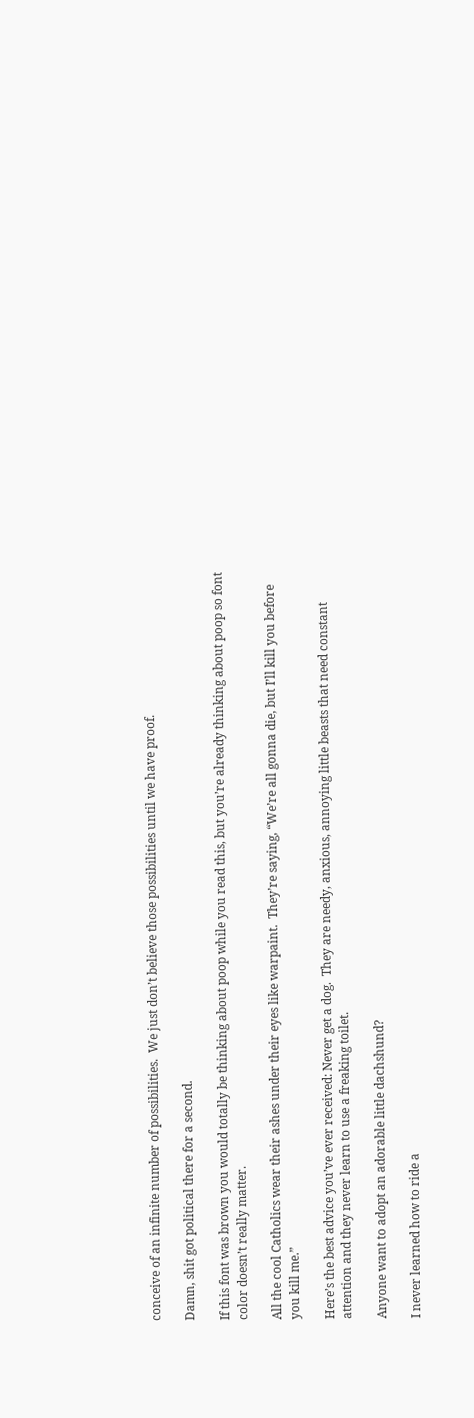conceive of an infinite number of possibilities.  We just don’t believe those possibilities until we have proof.

Damn, shit got political there for a second.

If this font was brown you would totally be thinking about poop while you read this, but you’re already thinking about poop so font color doesn’t really matter.

All the cool Catholics wear their ashes under their eyes like warpaint.  They’re saying, “We’re all gonna die, but I’ll kill you before you kill me.”

Here’s the best advice you’ve ever received: Never get a dog.  They are needy, anxious, annoying little beasts that need constant attention and they never learn to use a freaking toilet.

Anyone want to adopt an adorable little dachshund?

I never learned how to ride a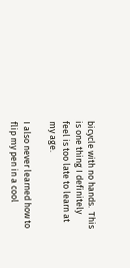bicycle with no hands.  This is one thing I definitely feel is too late to learn at my age.

I also never learned how to flip my pen in a cool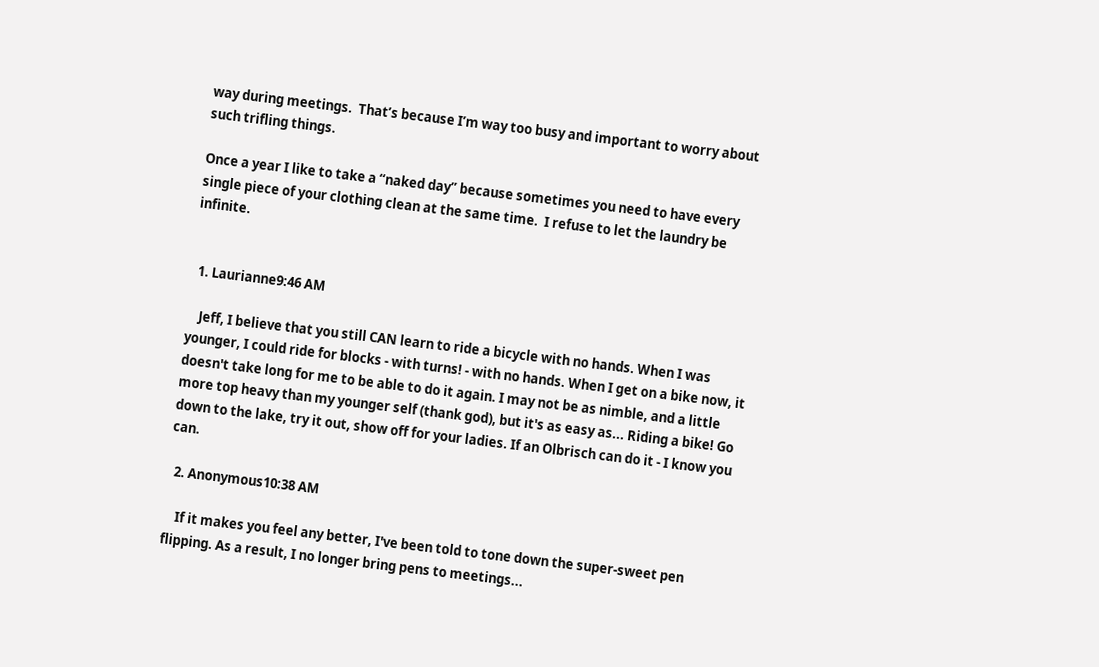way during meetings.  That’s because I’m way too busy and important to worry about such trifling things.

Once a year I like to take a “naked day” because sometimes you need to have every single piece of your clothing clean at the same time.  I refuse to let the laundry be infinite.


  1. Laurianne9:46 AM

    Jeff, I believe that you still CAN learn to ride a bicycle with no hands. When I was younger, I could ride for blocks - with turns! - with no hands. When I get on a bike now, it doesn't take long for me to be able to do it again. I may not be as nimble, and a little more top heavy than my younger self (thank god), but it's as easy as... Riding a bike! Go down to the lake, try it out, show off for your ladies. If an Olbrisch can do it - I know you can.

  2. Anonymous10:38 AM

    If it makes you feel any better, I've been told to tone down the super-sweet pen flipping. As a result, I no longer bring pens to meetings...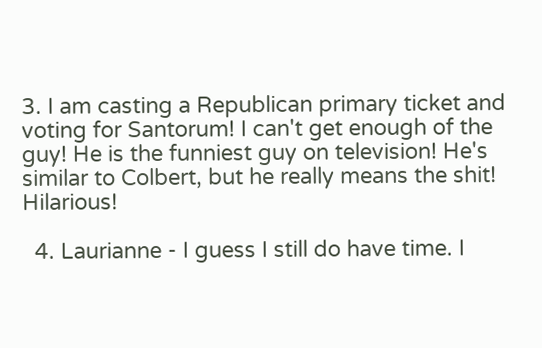3. I am casting a Republican primary ticket and voting for Santorum! I can't get enough of the guy! He is the funniest guy on television! He's similar to Colbert, but he really means the shit! Hilarious!

  4. Laurianne - I guess I still do have time. I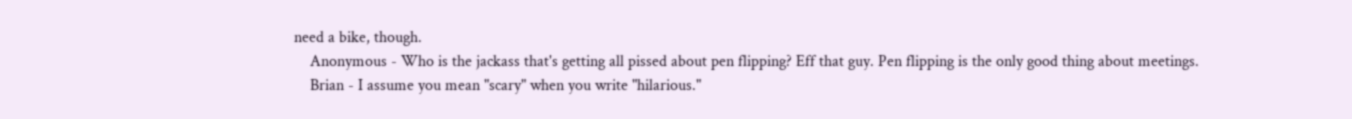need a bike, though.
    Anonymous - Who is the jackass that's getting all pissed about pen flipping? Eff that guy. Pen flipping is the only good thing about meetings.
    Brian - I assume you mean "scary" when you write "hilarious."